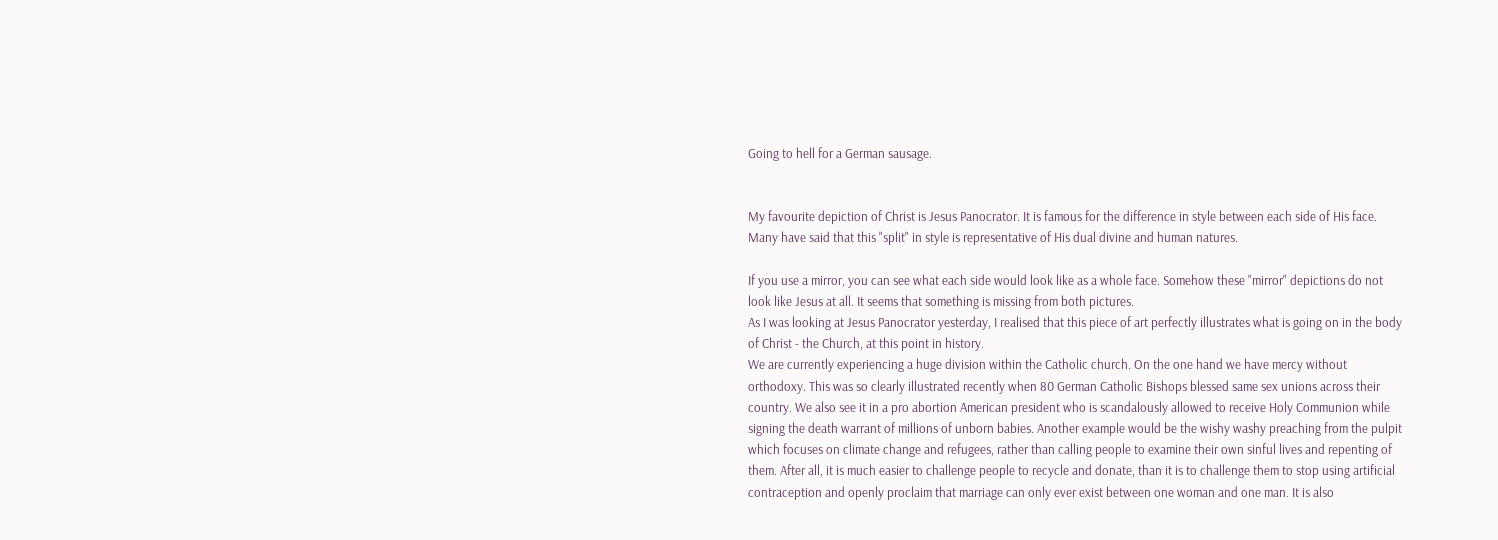Going to hell for a German sausage.


My favourite depiction of Christ is Jesus Panocrator. It is famous for the difference in style between each side of His face. Many have said that this "split" in style is representative of His dual divine and human natures.

If you use a mirror, you can see what each side would look like as a whole face. Somehow these "mirror" depictions do not look like Jesus at all. It seems that something is missing from both pictures.
As I was looking at Jesus Panocrator yesterday, I realised that this piece of art perfectly illustrates what is going on in the body of Christ - the Church, at this point in history.
We are currently experiencing a huge division within the Catholic church. On the one hand we have mercy without orthodoxy. This was so clearly illustrated recently when 80 German Catholic Bishops blessed same sex unions across their country. We also see it in a pro abortion American president who is scandalously allowed to receive Holy Communion while signing the death warrant of millions of unborn babies. Another example would be the wishy washy preaching from the pulpit which focuses on climate change and refugees, rather than calling people to examine their own sinful lives and repenting of them. After all, it is much easier to challenge people to recycle and donate, than it is to challenge them to stop using artificial contraception and openly proclaim that marriage can only ever exist between one woman and one man. It is also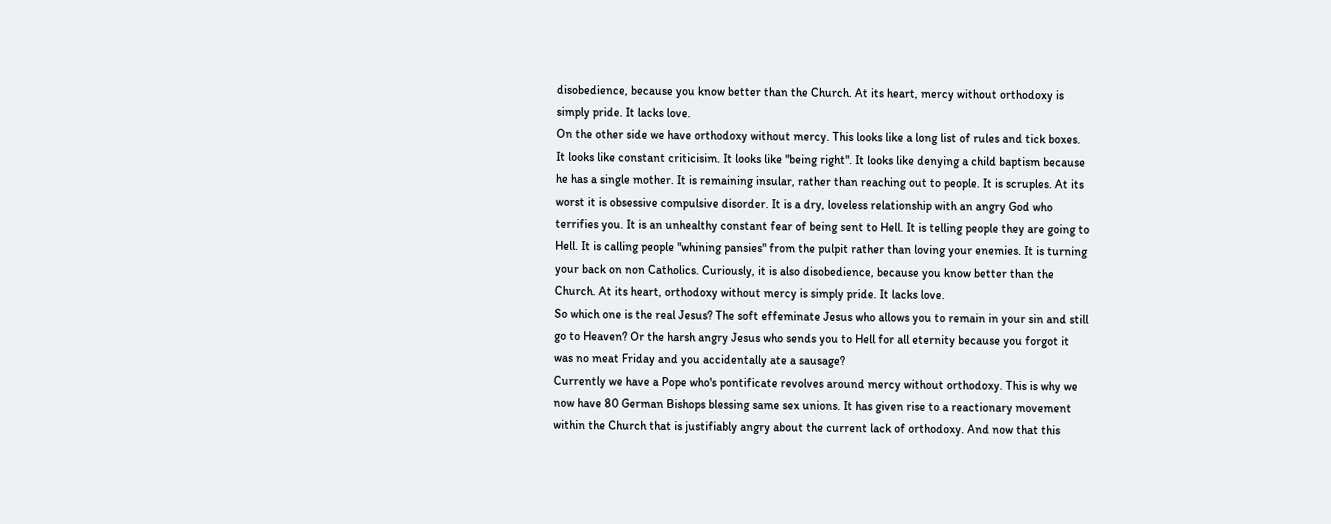disobedience, because you know better than the Church. At its heart, mercy without orthodoxy is simply pride. It lacks love.
On the other side we have orthodoxy without mercy. This looks like a long list of rules and tick boxes. It looks like constant criticisim. It looks like "being right". It looks like denying a child baptism because he has a single mother. It is remaining insular, rather than reaching out to people. It is scruples. At its worst it is obsessive compulsive disorder. It is a dry, loveless relationship with an angry God who terrifies you. It is an unhealthy constant fear of being sent to Hell. It is telling people they are going to Hell. It is calling people "whining pansies" from the pulpit rather than loving your enemies. It is turning your back on non Catholics. Curiously, it is also disobedience, because you know better than the Church. At its heart, orthodoxy without mercy is simply pride. It lacks love.
So which one is the real Jesus? The soft effeminate Jesus who allows you to remain in your sin and still go to Heaven? Or the harsh angry Jesus who sends you to Hell for all eternity because you forgot it was no meat Friday and you accidentally ate a sausage?
Currently we have a Pope who's pontificate revolves around mercy without orthodoxy. This is why we now have 80 German Bishops blessing same sex unions. It has given rise to a reactionary movement within the Church that is justifiably angry about the current lack of orthodoxy. And now that this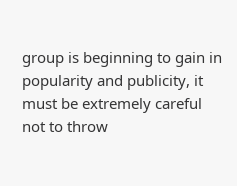group is beginning to gain in popularity and publicity, it must be extremely careful not to throw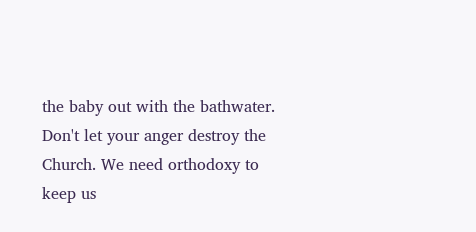the baby out with the bathwater. Don't let your anger destroy the Church. We need orthodoxy to keep us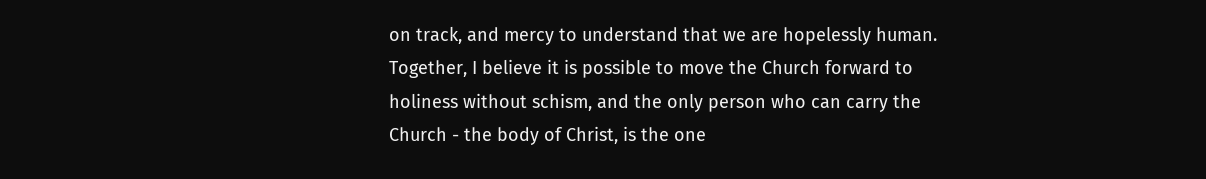on track, and mercy to understand that we are hopelessly human.
Together, I believe it is possible to move the Church forward to holiness without schism, and the only person who can carry the Church - the body of Christ, is the one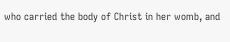who carried the body of Christ in her womb, and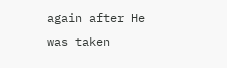again after He was taken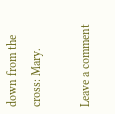down from the cross: Mary.

Leave a comment